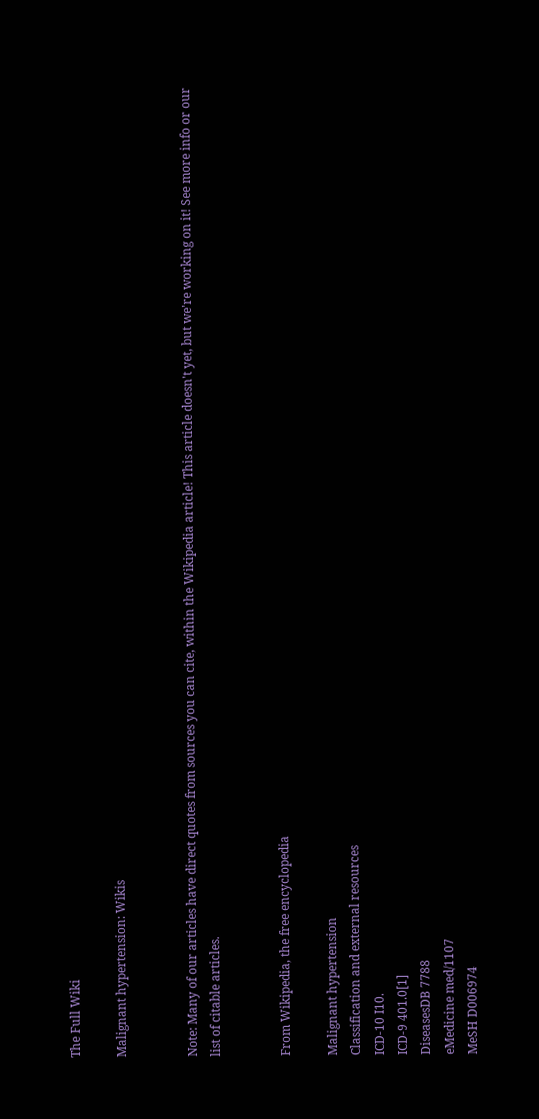The Full Wiki

Malignant hypertension: Wikis


Note: Many of our articles have direct quotes from sources you can cite, within the Wikipedia article! This article doesn't yet, but we're working on it! See more info or our list of citable articles.


From Wikipedia, the free encyclopedia

Malignant hypertension
Classification and external resources
ICD-10 I10.
ICD-9 401.0[1]
DiseasesDB 7788
eMedicine med/1107
MeSH D006974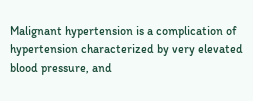Malignant hypertension is a complication of hypertension characterized by very elevated blood pressure, and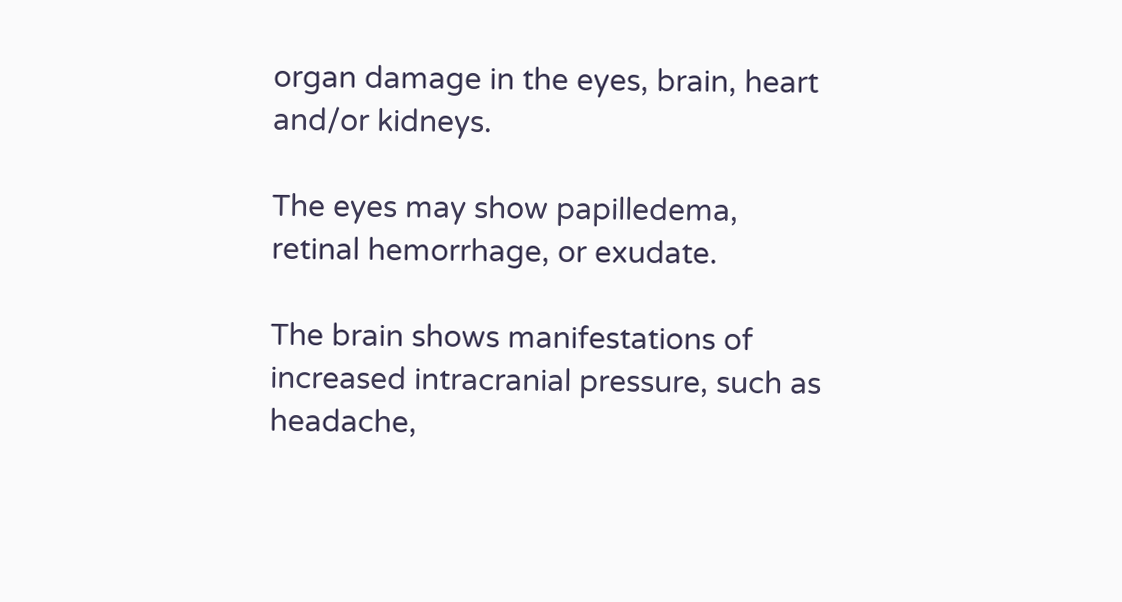organ damage in the eyes, brain, heart and/or kidneys.

The eyes may show papilledema, retinal hemorrhage, or exudate.

The brain shows manifestations of increased intracranial pressure, such as headache,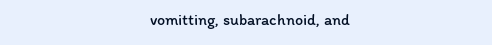vomitting, subarachnoid, and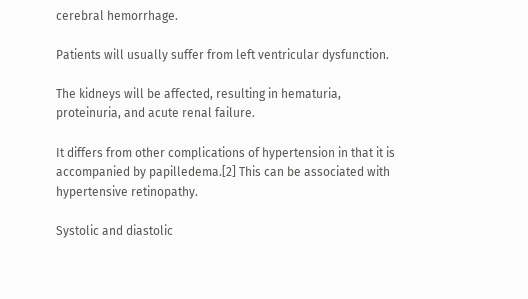cerebral hemorrhage.

Patients will usually suffer from left ventricular dysfunction.

The kidneys will be affected, resulting in hematuria, proteinuria, and acute renal failure.

It differs from other complications of hypertension in that it is accompanied by papilledema.[2] This can be associated with hypertensive retinopathy.

Systolic and diastolic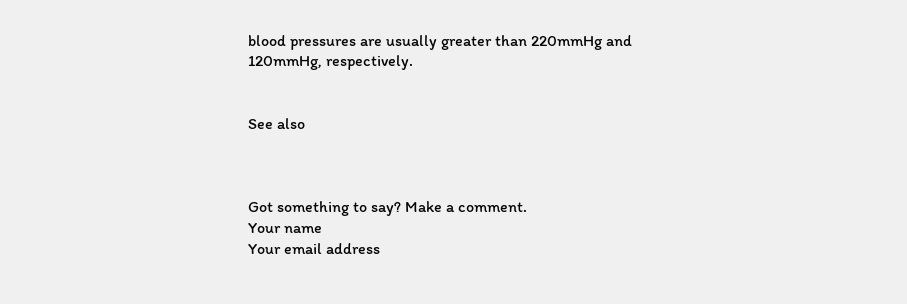blood pressures are usually greater than 220mmHg and 120mmHg, respectively.


See also



Got something to say? Make a comment.
Your name
Your email address